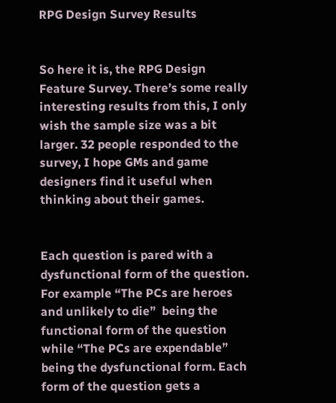RPG Design Survey Results


So here it is, the RPG Design Feature Survey. There’s some really interesting results from this, I only wish the sample size was a bit larger. 32 people responded to the survey, I hope GMs and game designers find it useful when thinking about their games.


Each question is pared with a dysfunctional form of the question. For example “The PCs are heroes and unlikely to die”  being the functional form of the question while “The PCs are expendable” being the dysfunctional form. Each form of the question gets a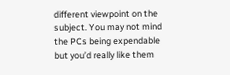different viewpoint on the subject. You may not mind the PCs being expendable but you’d really like them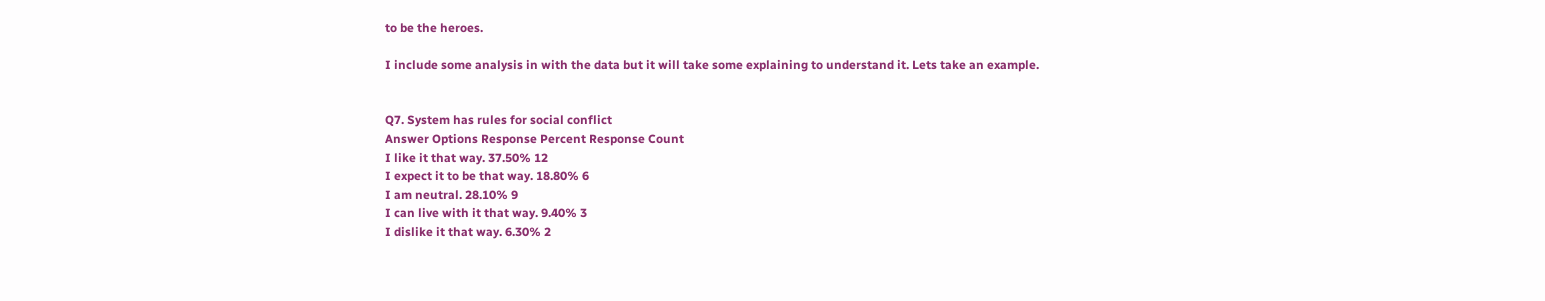to be the heroes.

I include some analysis in with the data but it will take some explaining to understand it. Lets take an example.


Q7. System has rules for social conflict
Answer Options Response Percent Response Count
I like it that way. 37.50% 12
I expect it to be that way. 18.80% 6
I am neutral. 28.10% 9
I can live with it that way. 9.40% 3
I dislike it that way. 6.30% 2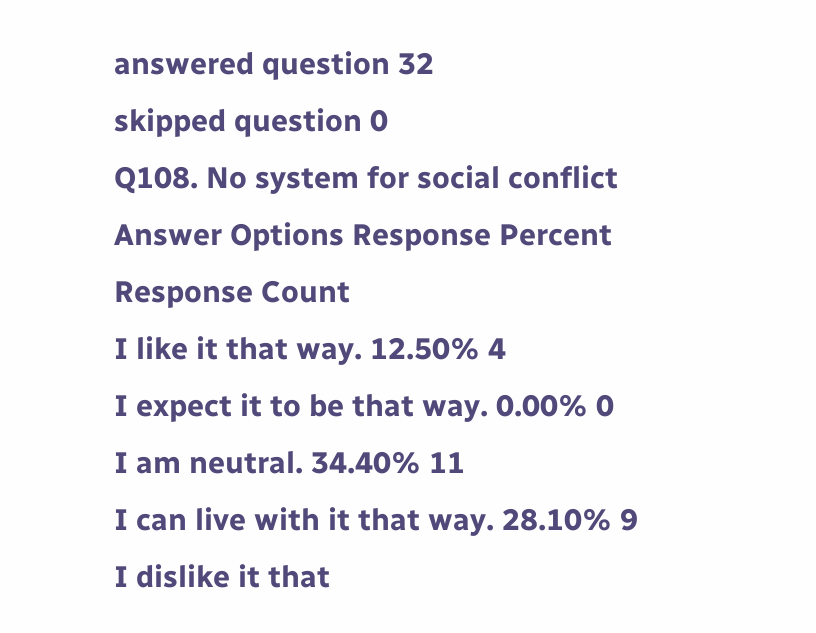answered question 32
skipped question 0
Q108. No system for social conflict
Answer Options Response Percent Response Count
I like it that way. 12.50% 4
I expect it to be that way. 0.00% 0
I am neutral. 34.40% 11
I can live with it that way. 28.10% 9
I dislike it that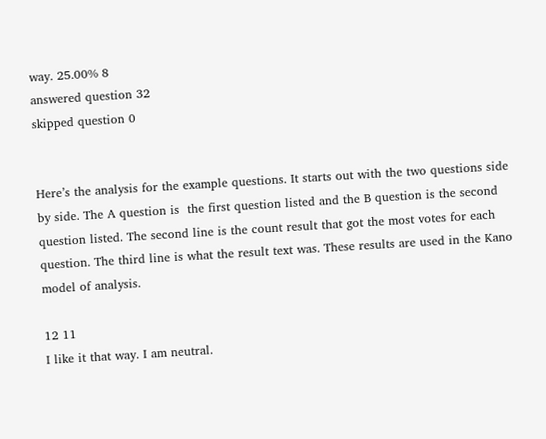way. 25.00% 8
answered question 32
skipped question 0


Here’s the analysis for the example questions. It starts out with the two questions side by side. The A question is  the first question listed and the B question is the second question listed. The second line is the count result that got the most votes for each question. The third line is what the result text was. These results are used in the Kano model of analysis.

12 11
I like it that way. I am neutral.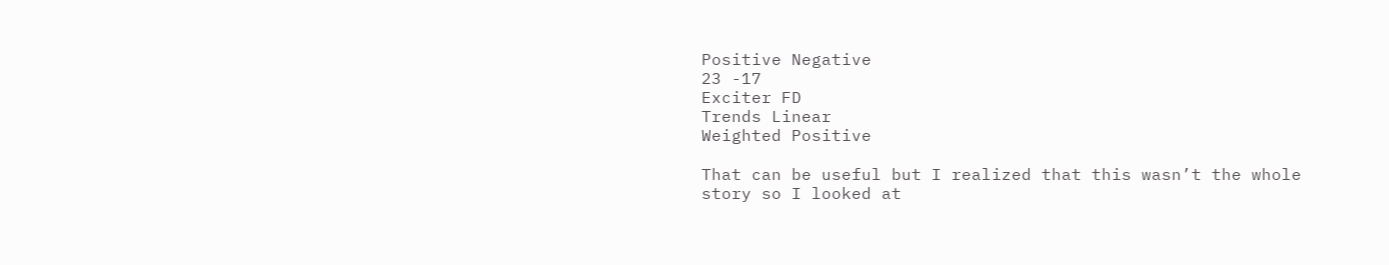Positive Negative
23 -17
Exciter FD
Trends Linear
Weighted Positive

That can be useful but I realized that this wasn’t the whole story so I looked at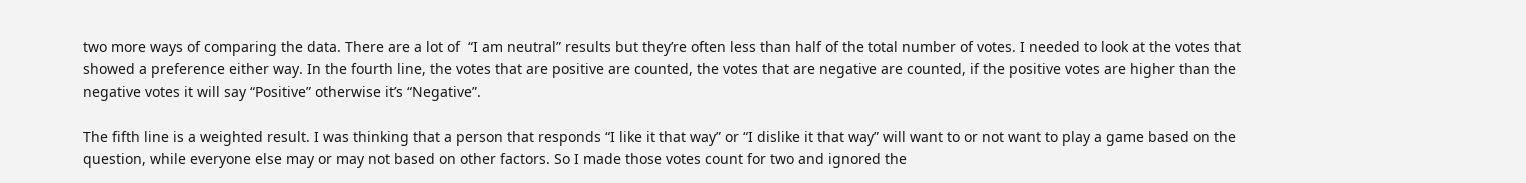two more ways of comparing the data. There are a lot of  “I am neutral” results but they’re often less than half of the total number of votes. I needed to look at the votes that showed a preference either way. In the fourth line, the votes that are positive are counted, the votes that are negative are counted, if the positive votes are higher than the negative votes it will say “Positive” otherwise it’s “Negative”.

The fifth line is a weighted result. I was thinking that a person that responds “I like it that way” or “I dislike it that way” will want to or not want to play a game based on the question, while everyone else may or may not based on other factors. So I made those votes count for two and ignored the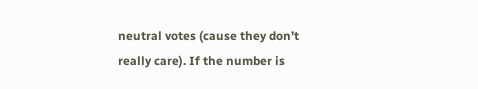neutral votes (cause they don’t really care). If the number is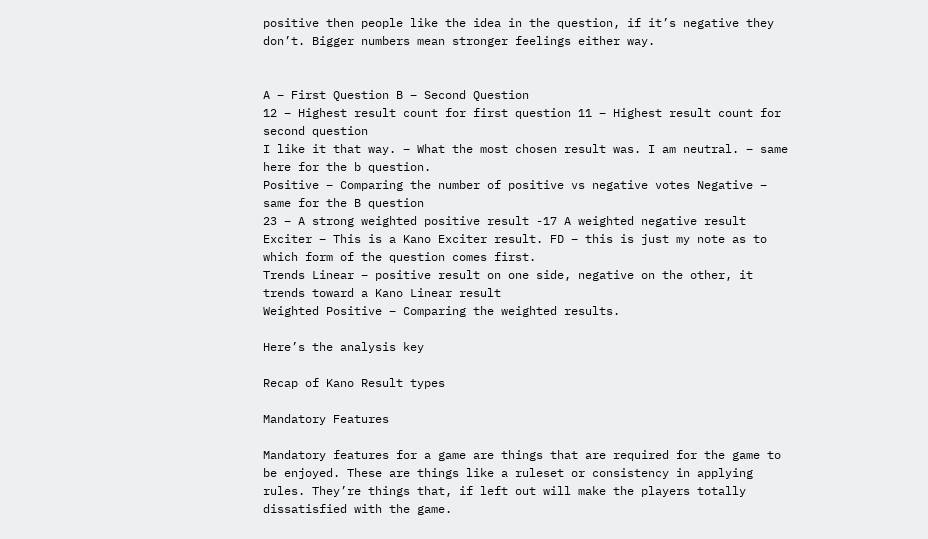positive then people like the idea in the question, if it’s negative they don’t. Bigger numbers mean stronger feelings either way.


A – First Question B – Second Question
12 – Highest result count for first question 11 – Highest result count for second question
I like it that way. – What the most chosen result was. I am neutral. – same here for the b question.
Positive – Comparing the number of positive vs negative votes Negative – same for the B question
23 – A strong weighted positive result -17 A weighted negative result
Exciter – This is a Kano Exciter result. FD – this is just my note as to which form of the question comes first.
Trends Linear – positive result on one side, negative on the other, it trends toward a Kano Linear result
Weighted Positive – Comparing the weighted results.

Here’s the analysis key

Recap of Kano Result types

Mandatory Features

Mandatory features for a game are things that are required for the game to be enjoyed. These are things like a ruleset or consistency in applying rules. They’re things that, if left out will make the players totally dissatisfied with the game.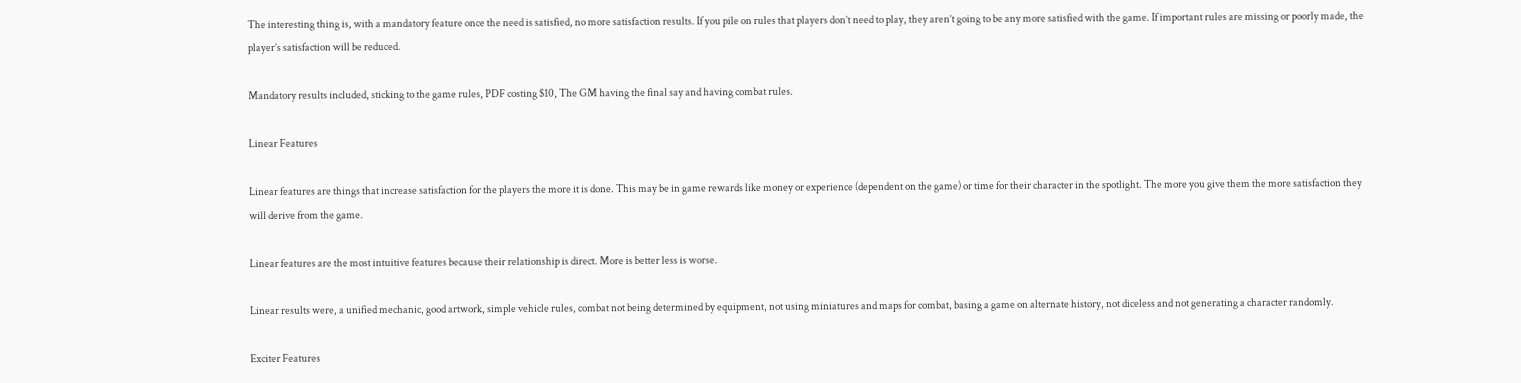The interesting thing is, with a mandatory feature once the need is satisfied, no more satisfaction results. If you pile on rules that players don’t need to play, they aren’t going to be any more satisfied with the game. If important rules are missing or poorly made, the player’s satisfaction will be reduced.

Mandatory results included, sticking to the game rules, PDF costing $10, The GM having the final say and having combat rules.

Linear Features

Linear features are things that increase satisfaction for the players the more it is done. This may be in game rewards like money or experience (dependent on the game) or time for their character in the spotlight. The more you give them the more satisfaction they will derive from the game.

Linear features are the most intuitive features because their relationship is direct. More is better less is worse.

Linear results were, a unified mechanic, good artwork, simple vehicle rules, combat not being determined by equipment, not using miniatures and maps for combat, basing a game on alternate history, not diceless and not generating a character randomly.

Exciter Features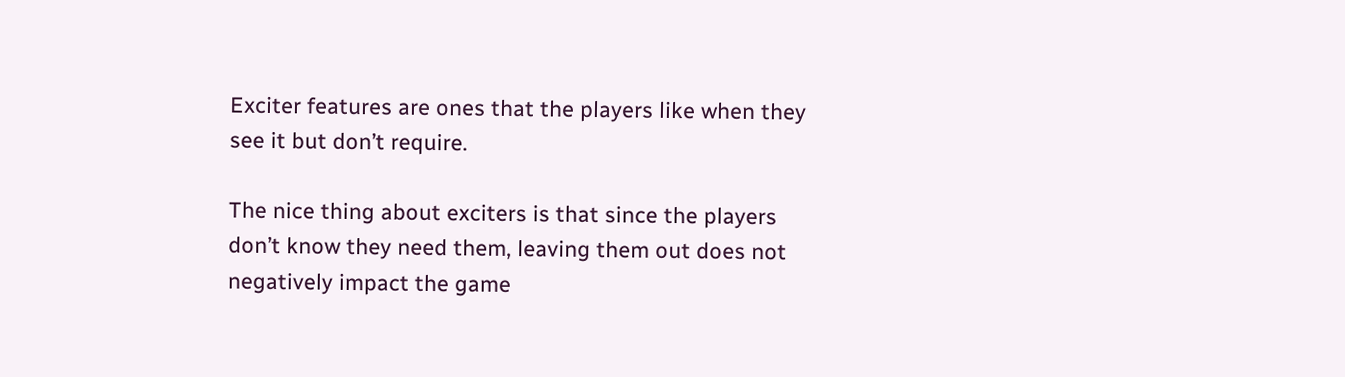Exciter features are ones that the players like when they see it but don’t require.

The nice thing about exciters is that since the players don’t know they need them, leaving them out does not negatively impact the game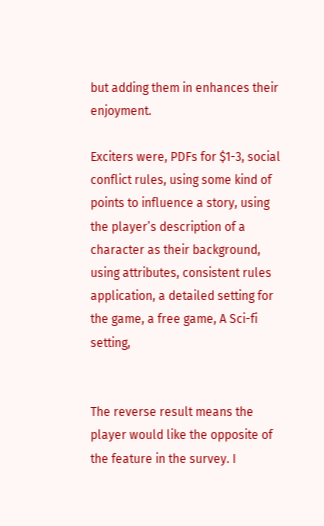but adding them in enhances their enjoyment.

Exciters were, PDFs for $1-3, social conflict rules, using some kind of points to influence a story, using the player’s description of a character as their background, using attributes, consistent rules application, a detailed setting for the game, a free game, A Sci-fi setting,


The reverse result means the player would like the opposite of the feature in the survey. I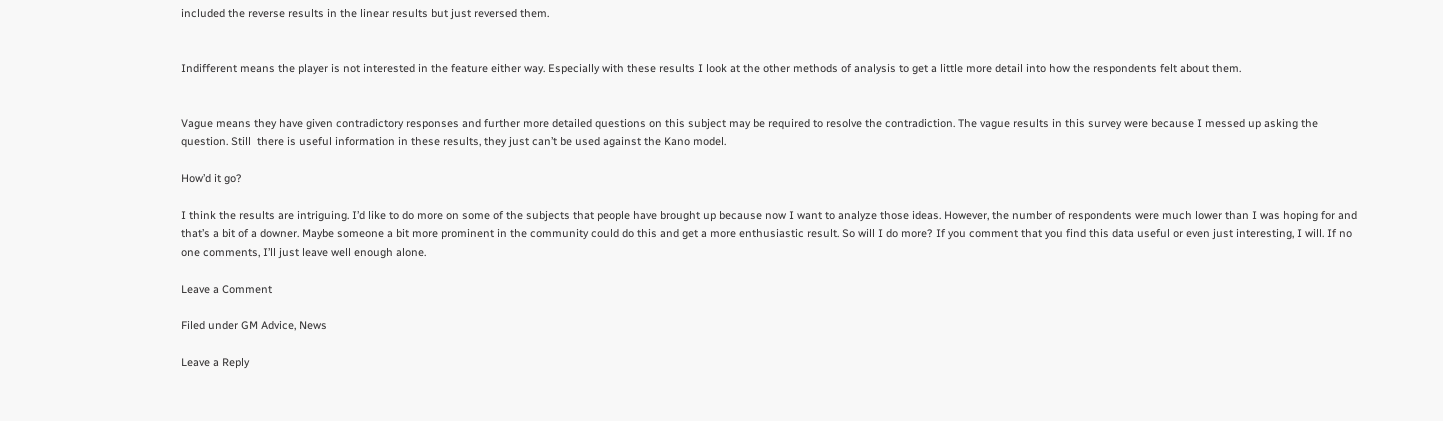included the reverse results in the linear results but just reversed them.


Indifferent means the player is not interested in the feature either way. Especially with these results I look at the other methods of analysis to get a little more detail into how the respondents felt about them.


Vague means they have given contradictory responses and further more detailed questions on this subject may be required to resolve the contradiction. The vague results in this survey were because I messed up asking the question. Still  there is useful information in these results, they just can’t be used against the Kano model.

How’d it go?

I think the results are intriguing. I’d like to do more on some of the subjects that people have brought up because now I want to analyze those ideas. However, the number of respondents were much lower than I was hoping for and that’s a bit of a downer. Maybe someone a bit more prominent in the community could do this and get a more enthusiastic result. So will I do more? If you comment that you find this data useful or even just interesting, I will. If no one comments, I’ll just leave well enough alone.

Leave a Comment

Filed under GM Advice, News

Leave a Reply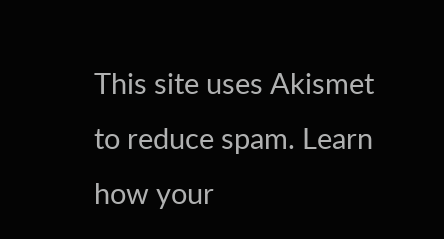This site uses Akismet to reduce spam. Learn how your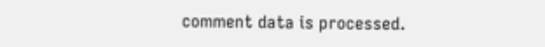comment data is processed.